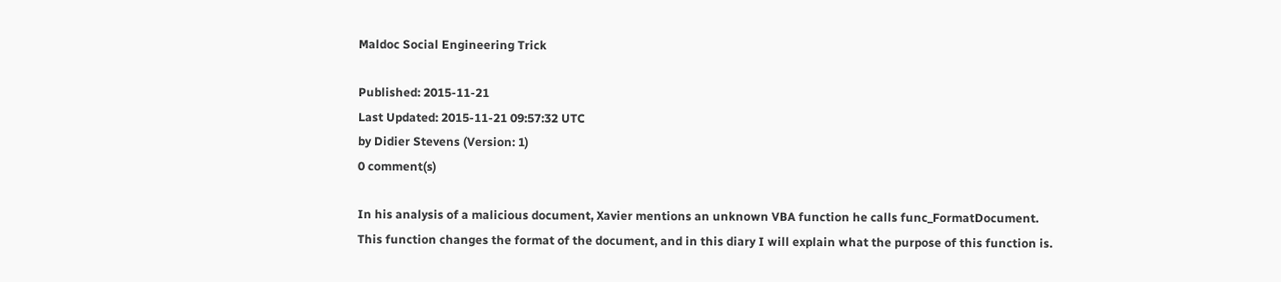Maldoc Social Engineering Trick

Published: 2015-11-21
Last Updated: 2015-11-21 09:57:32 UTC
by Didier Stevens (Version: 1)
0 comment(s)

In his analysis of a malicious document, Xavier mentions an unknown VBA function he calls func_FormatDocument. This function changes the format of the document, and in this diary I will explain what the purpose of this function is.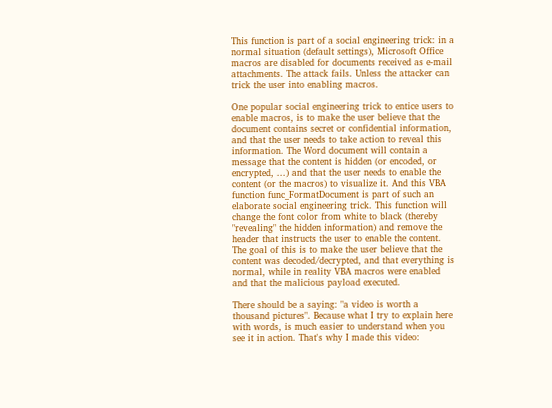This function is part of a social engineering trick: in a normal situation (default settings), Microsoft Office macros are disabled for documents received as e-mail attachments. The attack fails. Unless the attacker can trick the user into enabling macros.

One popular social engineering trick to entice users to enable macros, is to make the user believe that the document contains secret or confidential information, and that the user needs to take action to reveal this information. The Word document will contain a message that the content is hidden (or encoded, or encrypted, ...) and that the user needs to enable the content (or the macros) to visualize it. And this VBA function func_FormatDocument is part of such an elaborate social engineering trick. This function will change the font color from white to black (thereby "revealing" the hidden information) and remove the header that instructs the user to enable the content. The goal of this is to make the user believe that the content was decoded/decrypted, and that everything is normal, while in reality VBA macros were enabled and that the malicious payload executed.

There should be a saying: "a video is worth a thousand pictures". Because what I try to explain here with words, is much easier to understand when you see it in action. That's why I made this video: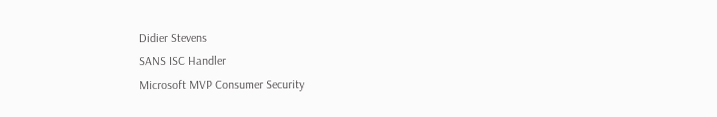Didier Stevens
SANS ISC Handler
Microsoft MVP Consumer Security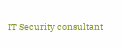IT Security consultant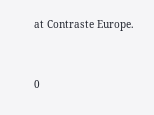at Contraste Europe.



0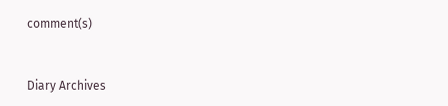comment(s)


Diary Archives